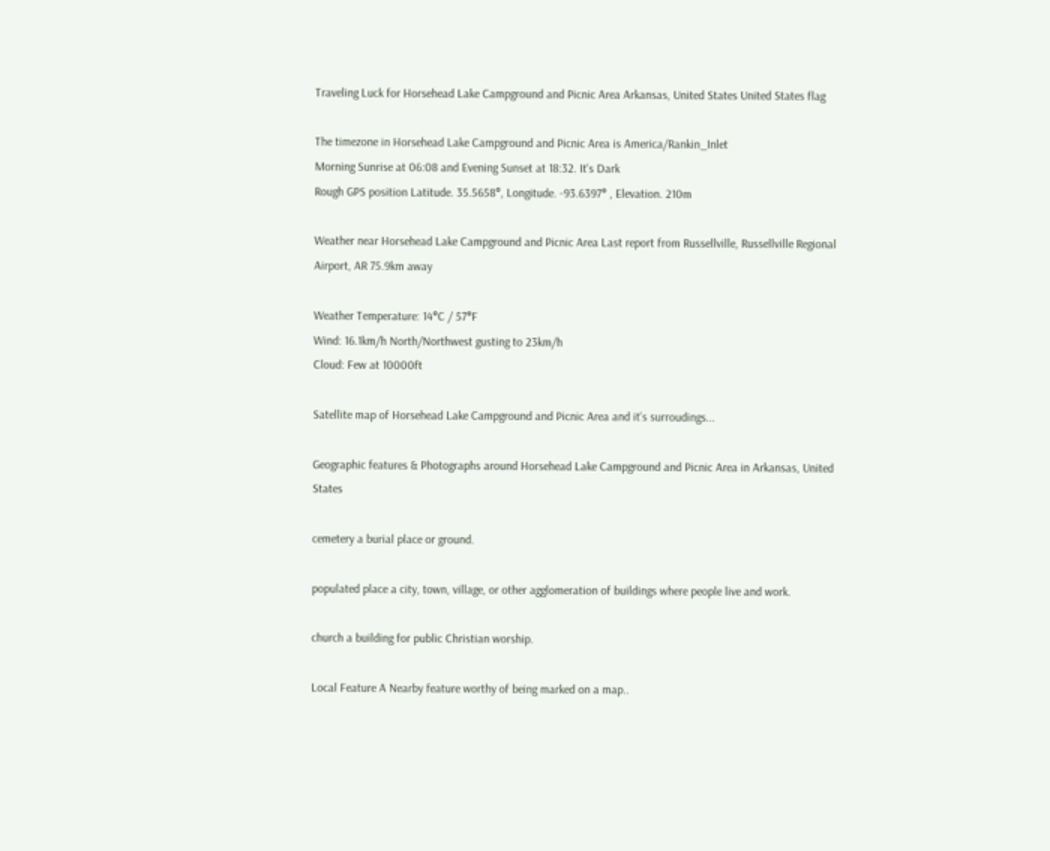Traveling Luck for Horsehead Lake Campground and Picnic Area Arkansas, United States United States flag

The timezone in Horsehead Lake Campground and Picnic Area is America/Rankin_Inlet
Morning Sunrise at 06:08 and Evening Sunset at 18:32. It's Dark
Rough GPS position Latitude. 35.5658°, Longitude. -93.6397° , Elevation. 210m

Weather near Horsehead Lake Campground and Picnic Area Last report from Russellville, Russellville Regional Airport, AR 75.9km away

Weather Temperature: 14°C / 57°F
Wind: 16.1km/h North/Northwest gusting to 23km/h
Cloud: Few at 10000ft

Satellite map of Horsehead Lake Campground and Picnic Area and it's surroudings...

Geographic features & Photographs around Horsehead Lake Campground and Picnic Area in Arkansas, United States

cemetery a burial place or ground.

populated place a city, town, village, or other agglomeration of buildings where people live and work.

church a building for public Christian worship.

Local Feature A Nearby feature worthy of being marked on a map..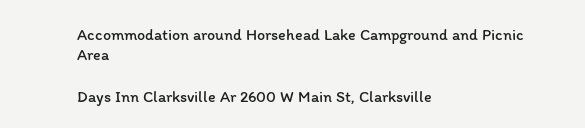Accommodation around Horsehead Lake Campground and Picnic Area

Days Inn Clarksville Ar 2600 W Main St, Clarksville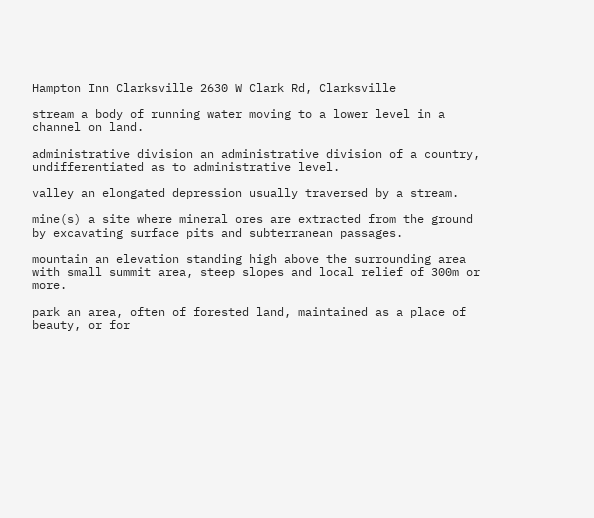Hampton Inn Clarksville 2630 W Clark Rd, Clarksville

stream a body of running water moving to a lower level in a channel on land.

administrative division an administrative division of a country, undifferentiated as to administrative level.

valley an elongated depression usually traversed by a stream.

mine(s) a site where mineral ores are extracted from the ground by excavating surface pits and subterranean passages.

mountain an elevation standing high above the surrounding area with small summit area, steep slopes and local relief of 300m or more.

park an area, often of forested land, maintained as a place of beauty, or for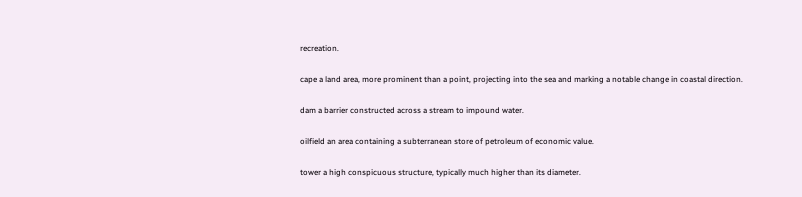recreation.

cape a land area, more prominent than a point, projecting into the sea and marking a notable change in coastal direction.

dam a barrier constructed across a stream to impound water.

oilfield an area containing a subterranean store of petroleum of economic value.

tower a high conspicuous structure, typically much higher than its diameter.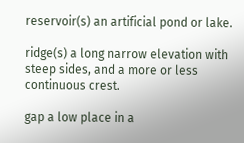reservoir(s) an artificial pond or lake.

ridge(s) a long narrow elevation with steep sides, and a more or less continuous crest.

gap a low place in a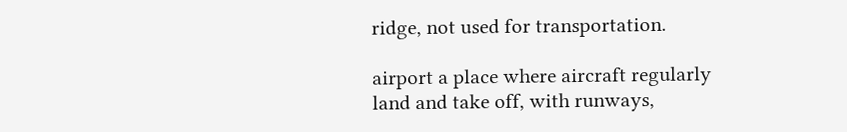ridge, not used for transportation.

airport a place where aircraft regularly land and take off, with runways,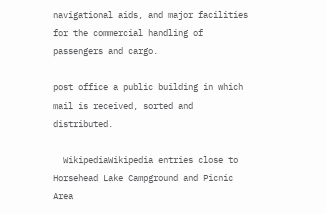navigational aids, and major facilities for the commercial handling of passengers and cargo.

post office a public building in which mail is received, sorted and distributed.

  WikipediaWikipedia entries close to Horsehead Lake Campground and Picnic Area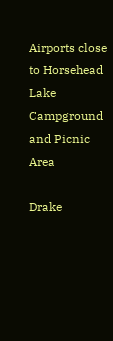Airports close to Horsehead Lake Campground and Picnic Area

Drake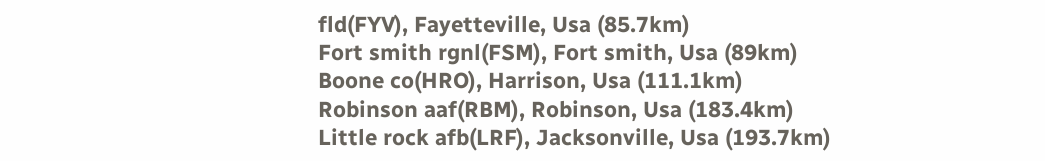fld(FYV), Fayetteville, Usa (85.7km)
Fort smith rgnl(FSM), Fort smith, Usa (89km)
Boone co(HRO), Harrison, Usa (111.1km)
Robinson aaf(RBM), Robinson, Usa (183.4km)
Little rock afb(LRF), Jacksonville, Usa (193.7km)